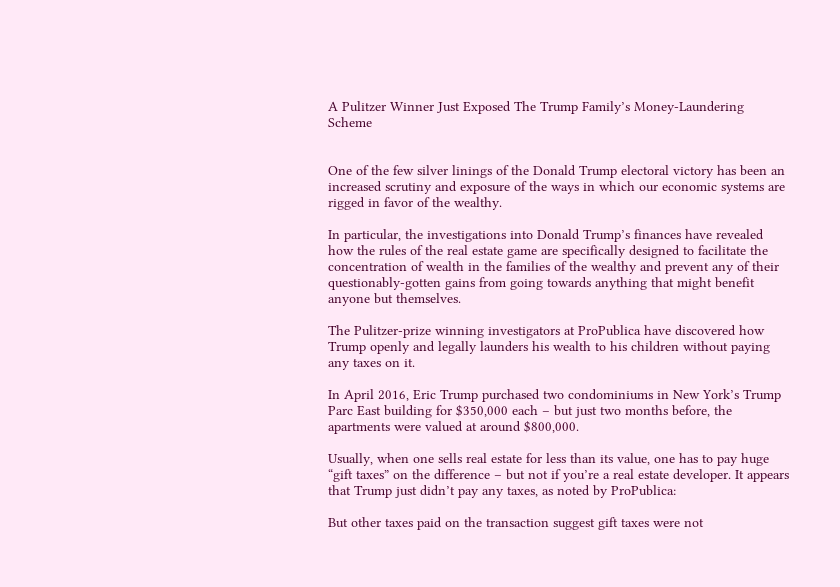A Pulitzer Winner Just Exposed The Trump Family’s Money-Laundering Scheme


One of the few silver linings of the Donald Trump electoral victory has been an increased scrutiny and exposure of the ways in which our economic systems are rigged in favor of the wealthy.

In particular, the investigations into Donald Trump’s finances have revealed how the rules of the real estate game are specifically designed to facilitate the concentration of wealth in the families of the wealthy and prevent any of their questionably-gotten gains from going towards anything that might benefit anyone but themselves.

The Pulitzer-prize winning investigators at ProPublica have discovered how Trump openly and legally launders his wealth to his children without paying any taxes on it.

In April 2016, Eric Trump purchased two condominiums in New York’s Trump Parc East building for $350,000 each – but just two months before, the apartments were valued at around $800,000.

Usually, when one sells real estate for less than its value, one has to pay huge “gift taxes” on the difference – but not if you’re a real estate developer. It appears that Trump just didn’t pay any taxes, as noted by ProPublica:

But other taxes paid on the transaction suggest gift taxes were not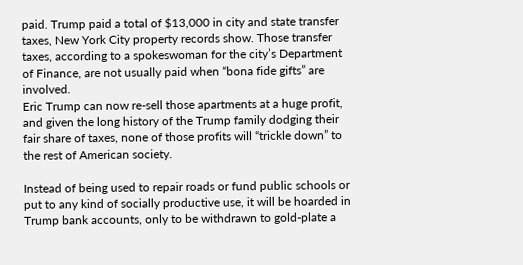paid. Trump paid a total of $13,000 in city and state transfer taxes, New York City property records show. Those transfer taxes, according to a spokeswoman for the city’s Department of Finance, are not usually paid when “bona fide gifts” are involved.
Eric Trump can now re-sell those apartments at a huge profit, and given the long history of the Trump family dodging their fair share of taxes, none of those profits will “trickle down” to the rest of American society.

Instead of being used to repair roads or fund public schools or put to any kind of socially productive use, it will be hoarded in Trump bank accounts, only to be withdrawn to gold-plate a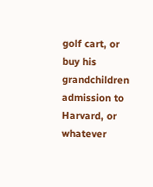golf cart, or buy his grandchildren admission to Harvard, or whatever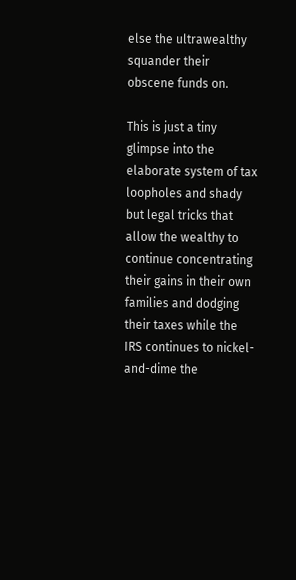else the ultrawealthy squander their obscene funds on.

This is just a tiny glimpse into the elaborate system of tax loopholes and shady but legal tricks that allow the wealthy to continue concentrating their gains in their own families and dodging their taxes while the IRS continues to nickel-and-dime the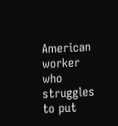American worker who struggles to put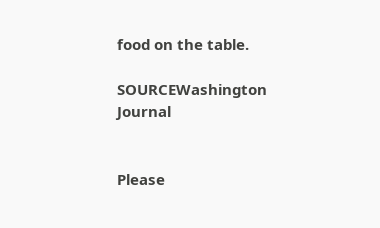food on the table.

SOURCEWashington Journal


Please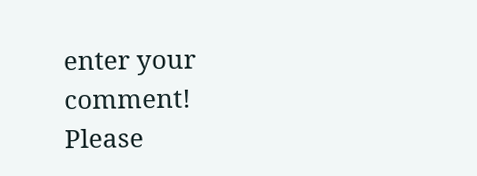enter your comment!
Please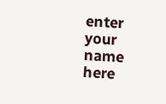enter your name here